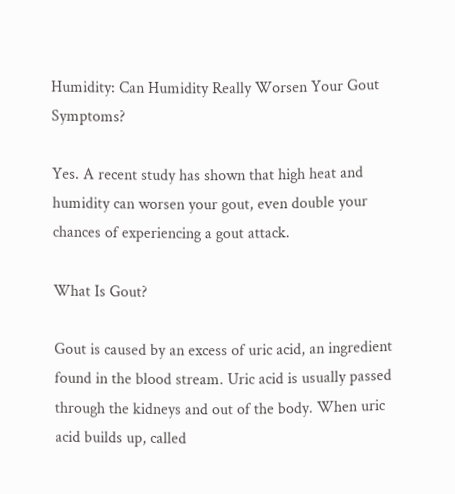Humidity: Can Humidity Really Worsen Your Gout Symptoms?

Yes. A recent study has shown that high heat and humidity can worsen your gout, even double your chances of experiencing a gout attack.

What Is Gout?

Gout is caused by an excess of uric acid, an ingredient found in the blood stream. Uric acid is usually passed through the kidneys and out of the body. When uric acid builds up, called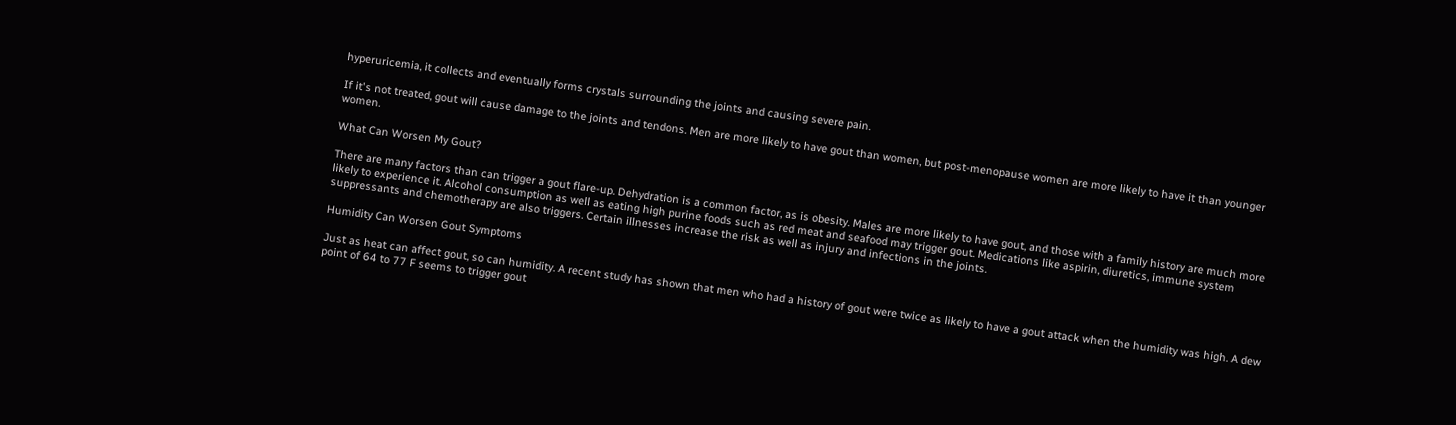hyperuricemia, it collects and eventually forms crystals surrounding the joints and causing severe pain.

If it's not treated, gout will cause damage to the joints and tendons. Men are more likely to have gout than women, but post-menopause women are more likely to have it than younger women.

What Can Worsen My Gout?

There are many factors than can trigger a gout flare-up. Dehydration is a common factor, as is obesity. Males are more likely to have gout, and those with a family history are much more likely to experience it. Alcohol consumption as well as eating high purine foods such as red meat and seafood may trigger gout. Medications like aspirin, diuretics, immune system suppressants and chemotherapy are also triggers. Certain illnesses increase the risk as well as injury and infections in the joints.

Humidity Can Worsen Gout Symptoms

Just as heat can affect gout, so can humidity. A recent study has shown that men who had a history of gout were twice as likely to have a gout attack when the humidity was high. A dew point of 64 to 77 F seems to trigger gout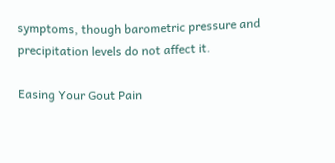symptoms, though barometric pressure and precipitation levels do not affect it.

Easing Your Gout Pain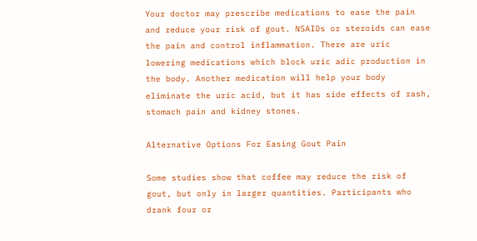Your doctor may prescribe medications to ease the pain and reduce your risk of gout. NSAIDs or steroids can ease the pain and control inflammation. There are uric lowering medications which block uric adic production in the body. Another medication will help your body eliminate the uric acid, but it has side effects of rash, stomach pain and kidney stones.

Alternative Options For Easing Gout Pain

Some studies show that coffee may reduce the risk of gout, but only in larger quantities. Participants who drank four or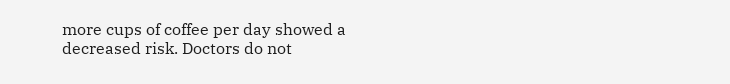more cups of coffee per day showed a decreased risk. Doctors do not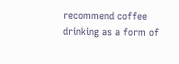recommend coffee drinking as a form of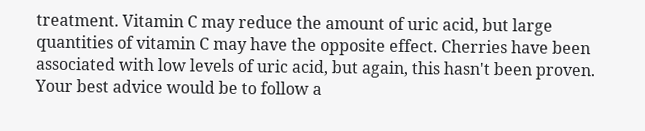treatment. Vitamin C may reduce the amount of uric acid, but large quantities of vitamin C may have the opposite effect. Cherries have been associated with low levels of uric acid, but again, this hasn't been proven. Your best advice would be to follow a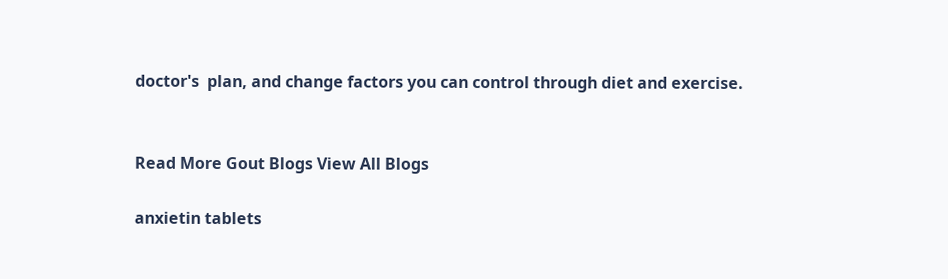doctor's  plan, and change factors you can control through diet and exercise.


Read More Gout Blogs View All Blogs

anxietin tablets